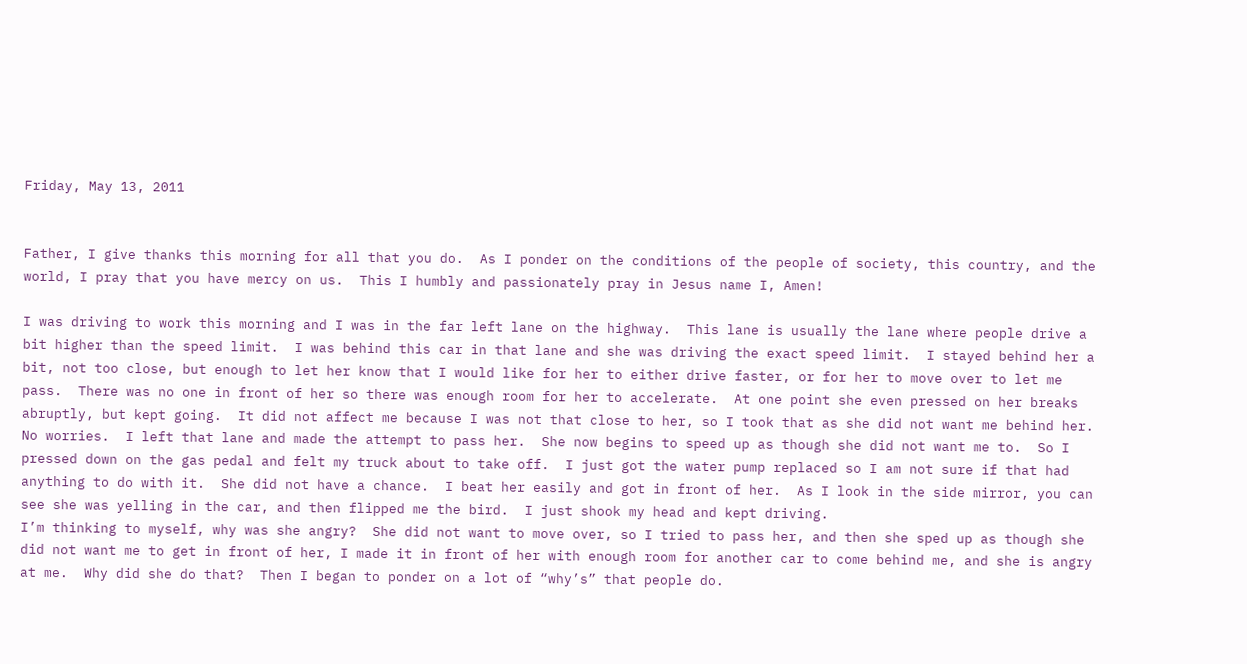Friday, May 13, 2011


Father, I give thanks this morning for all that you do.  As I ponder on the conditions of the people of society, this country, and the world, I pray that you have mercy on us.  This I humbly and passionately pray in Jesus name I, Amen!

I was driving to work this morning and I was in the far left lane on the highway.  This lane is usually the lane where people drive a bit higher than the speed limit.  I was behind this car in that lane and she was driving the exact speed limit.  I stayed behind her a bit, not too close, but enough to let her know that I would like for her to either drive faster, or for her to move over to let me pass.  There was no one in front of her so there was enough room for her to accelerate.  At one point she even pressed on her breaks abruptly, but kept going.  It did not affect me because I was not that close to her, so I took that as she did not want me behind her.  No worries.  I left that lane and made the attempt to pass her.  She now begins to speed up as though she did not want me to.  So I pressed down on the gas pedal and felt my truck about to take off.  I just got the water pump replaced so I am not sure if that had anything to do with it.  She did not have a chance.  I beat her easily and got in front of her.  As I look in the side mirror, you can see she was yelling in the car, and then flipped me the bird.  I just shook my head and kept driving.
I’m thinking to myself, why was she angry?  She did not want to move over, so I tried to pass her, and then she sped up as though she did not want me to get in front of her, I made it in front of her with enough room for another car to come behind me, and she is angry at me.  Why did she do that?  Then I began to ponder on a lot of “why’s” that people do.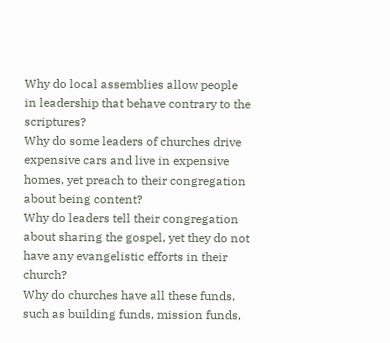Why do local assemblies allow people in leadership that behave contrary to the scriptures?
Why do some leaders of churches drive expensive cars and live in expensive homes, yet preach to their congregation about being content?
Why do leaders tell their congregation about sharing the gospel, yet they do not have any evangelistic efforts in their church?
Why do churches have all these funds, such as building funds, mission funds,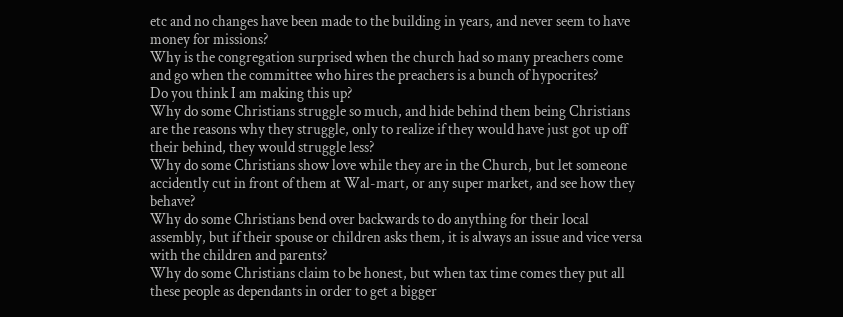etc and no changes have been made to the building in years, and never seem to have money for missions?
Why is the congregation surprised when the church had so many preachers come and go when the committee who hires the preachers is a bunch of hypocrites?
Do you think I am making this up?
Why do some Christians struggle so much, and hide behind them being Christians are the reasons why they struggle, only to realize if they would have just got up off their behind, they would struggle less?
Why do some Christians show love while they are in the Church, but let someone accidently cut in front of them at Wal-mart, or any super market, and see how they behave?
Why do some Christians bend over backwards to do anything for their local assembly, but if their spouse or children asks them, it is always an issue and vice versa with the children and parents?
Why do some Christians claim to be honest, but when tax time comes they put all these people as dependants in order to get a bigger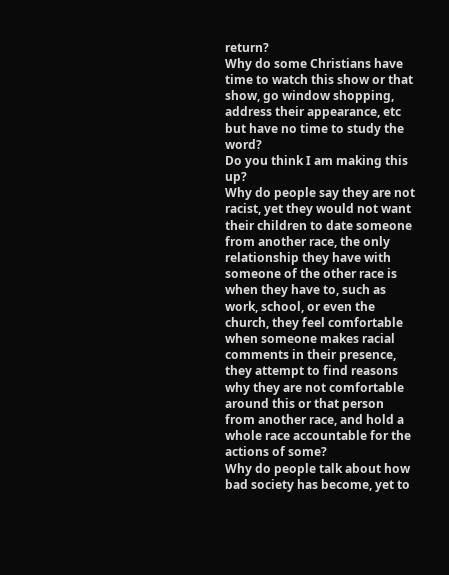return?
Why do some Christians have time to watch this show or that show, go window shopping, address their appearance, etc but have no time to study the word?
Do you think I am making this up?
Why do people say they are not racist, yet they would not want their children to date someone from another race, the only relationship they have with someone of the other race is when they have to, such as work, school, or even the church, they feel comfortable when someone makes racial comments in their presence, they attempt to find reasons why they are not comfortable around this or that person from another race, and hold a whole race accountable for the actions of some?
Why do people talk about how bad society has become, yet to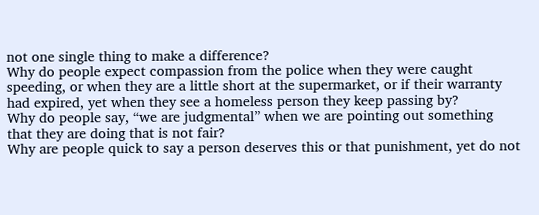not one single thing to make a difference?
Why do people expect compassion from the police when they were caught speeding, or when they are a little short at the supermarket, or if their warranty had expired, yet when they see a homeless person they keep passing by?
Why do people say, “we are judgmental” when we are pointing out something that they are doing that is not fair?
Why are people quick to say a person deserves this or that punishment, yet do not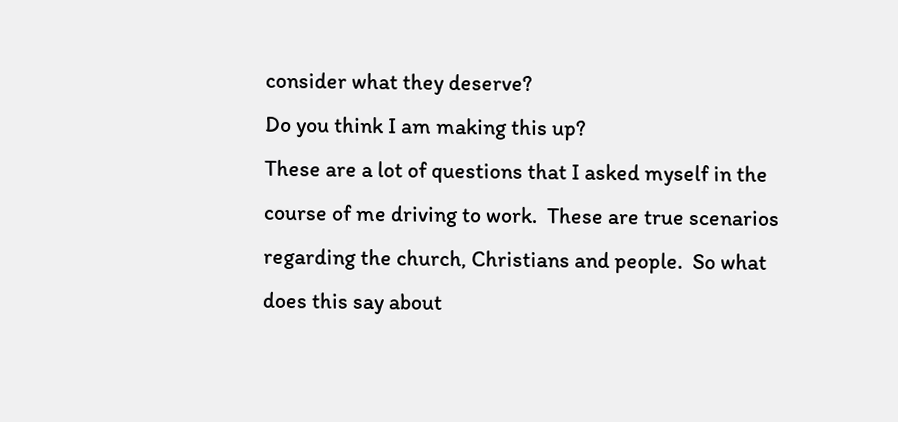consider what they deserve?
Do you think I am making this up?
These are a lot of questions that I asked myself in the course of me driving to work.  These are true scenarios regarding the church, Christians and people.  So what does this say about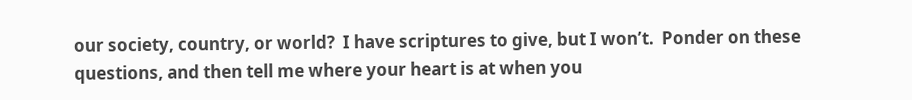our society, country, or world?  I have scriptures to give, but I won’t.  Ponder on these questions, and then tell me where your heart is at when you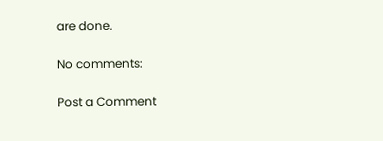are done.

No comments:

Post a Comment